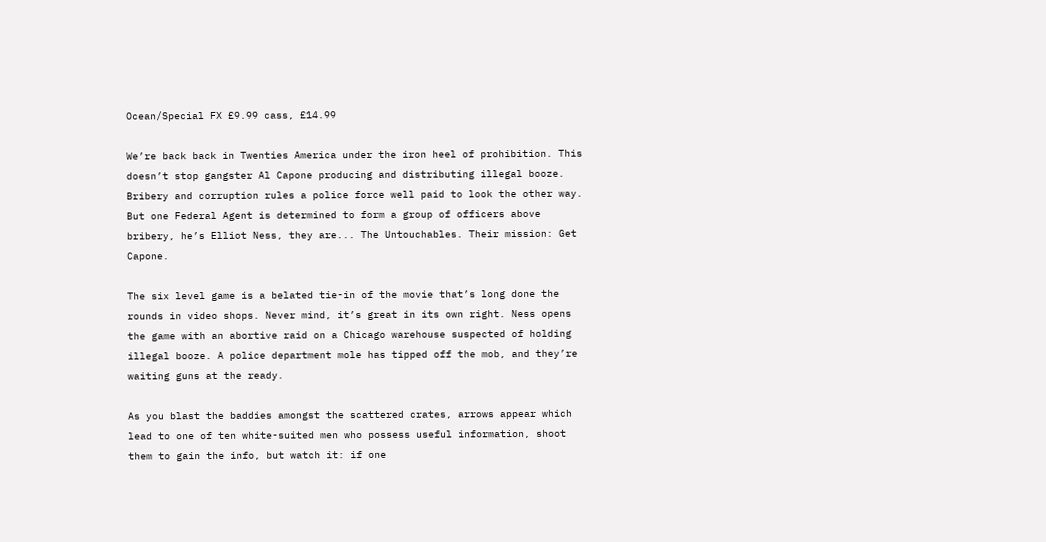Ocean/Special FX £9.99 cass, £14.99

We’re back back in Twenties America under the iron heel of prohibition. This doesn’t stop gangster Al Capone producing and distributing illegal booze. Bribery and corruption rules a police force well paid to look the other way. But one Federal Agent is determined to form a group of officers above bribery, he’s Elliot Ness, they are... The Untouchables. Their mission: Get Capone.

The six level game is a belated tie-in of the movie that’s long done the rounds in video shops. Never mind, it’s great in its own right. Ness opens the game with an abortive raid on a Chicago warehouse suspected of holding illegal booze. A police department mole has tipped off the mob, and they’re waiting guns at the ready.

As you blast the baddies amongst the scattered crates, arrows appear which lead to one of ten white-suited men who possess useful information, shoot them to gain the info, but watch it: if one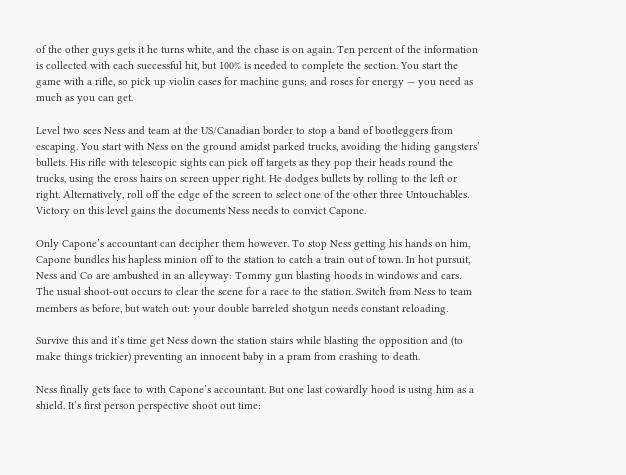of the other guys gets it he turns white, and the chase is on again. Ten percent of the information is collected with each successful hit, but 100% is needed to complete the section. You start the game with a rifle, so pick up violin cases for machine guns; and roses for energy — you need as much as you can get.

Level two sees Ness and team at the US/Canadian border to stop a band of bootleggers from escaping. You start with Ness on the ground amidst parked trucks, avoiding the hiding gangsters’ bullets. His rifle with telescopic sights can pick off targets as they pop their heads round the trucks, using the cross hairs on screen upper right. He dodges bullets by rolling to the left or right. Alternatively, roll off the edge of the screen to select one of the other three Untouchables. Victory on this level gains the documents Ness needs to convict Capone.

Only Capone’s accountant can decipher them however. To stop Ness getting his hands on him, Capone bundles his hapless minion off to the station to catch a train out of town. In hot pursuit, Ness and Co are ambushed in an alleyway: Tommy gun blasting hoods in windows and cars. The usual shoot-out occurs to clear the scene for a race to the station. Switch from Ness to team members as before, but watch out: your double barreled shotgun needs constant reloading.

Survive this and it’s time get Ness down the station stairs while blasting the opposition and (to make things trickier) preventing an innocent baby in a pram from crashing to death.

Ness finally gets face to with Capone’s accountant. But one last cowardly hood is using him as a shield. It’s first person perspective shoot out time: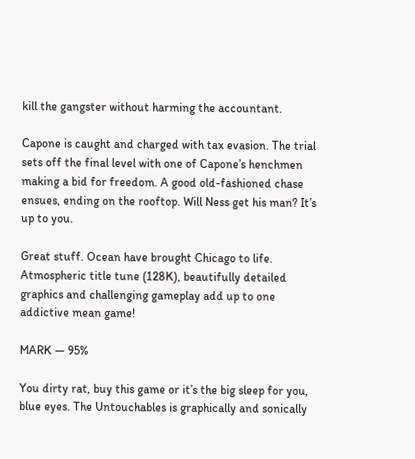kill the gangster without harming the accountant.

Capone is caught and charged with tax evasion. The trial sets off the final level with one of Capone’s henchmen making a bid for freedom. A good old-fashioned chase ensues, ending on the rooftop. Will Ness get his man? It’s up to you.

Great stuff. Ocean have brought Chicago to life. Atmospheric title tune (128K), beautifully detailed graphics and challenging gameplay add up to one addictive mean game!

MARK — 95%

You dirty rat, buy this game or it’s the big sleep for you, blue eyes. The Untouchables is graphically and sonically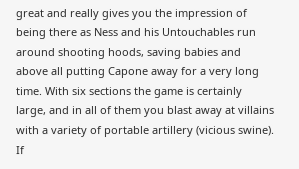great and really gives you the impression of being there as Ness and his Untouchables run around shooting hoods, saving babies and above all putting Capone away for a very long time. With six sections the game is certainly large, and in all of them you blast away at villains with a variety of portable artillery (vicious swine). If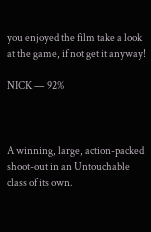you enjoyed the film take a look at the game, if not get it anyway!

NICK — 92%



A winning, large, action-packed shoot-out in an Untouchable class of its own.